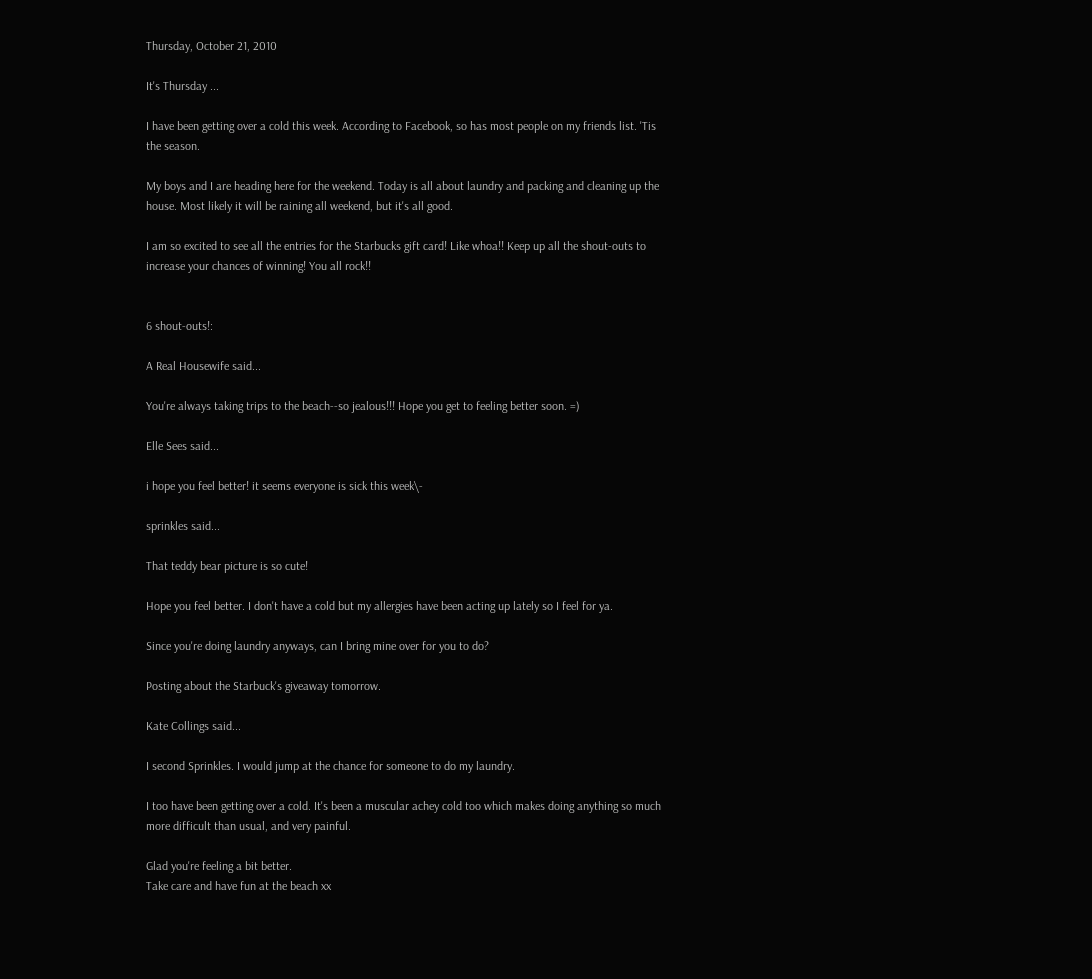Thursday, October 21, 2010

It's Thursday ...

I have been getting over a cold this week. According to Facebook, so has most people on my friends list. 'Tis the season.

My boys and I are heading here for the weekend. Today is all about laundry and packing and cleaning up the house. Most likely it will be raining all weekend, but it's all good.

I am so excited to see all the entries for the Starbucks gift card! Like whoa!! Keep up all the shout-outs to increase your chances of winning! You all rock!!


6 shout-outs!:

A Real Housewife said...

You're always taking trips to the beach--so jealous!!! Hope you get to feeling better soon. =)

Elle Sees said...

i hope you feel better! it seems everyone is sick this week\-

sprinkles said...

That teddy bear picture is so cute!

Hope you feel better. I don't have a cold but my allergies have been acting up lately so I feel for ya.

Since you're doing laundry anyways, can I bring mine over for you to do?

Posting about the Starbuck's giveaway tomorrow.

Kate Collings said...

I second Sprinkles. I would jump at the chance for someone to do my laundry.

I too have been getting over a cold. It's been a muscular achey cold too which makes doing anything so much more difficult than usual, and very painful.

Glad you're feeling a bit better.
Take care and have fun at the beach xx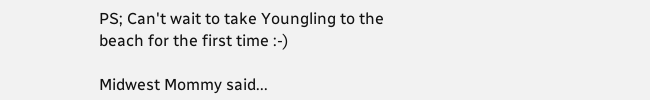PS; Can't wait to take Youngling to the beach for the first time :-)

Midwest Mommy said...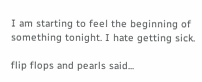I am starting to feel the beginning of something tonight. I hate getting sick.

flip flops and pearls said...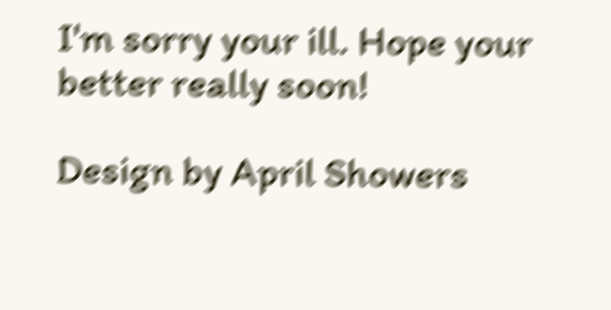I'm sorry your ill. Hope your better really soon!

Design by April Showers